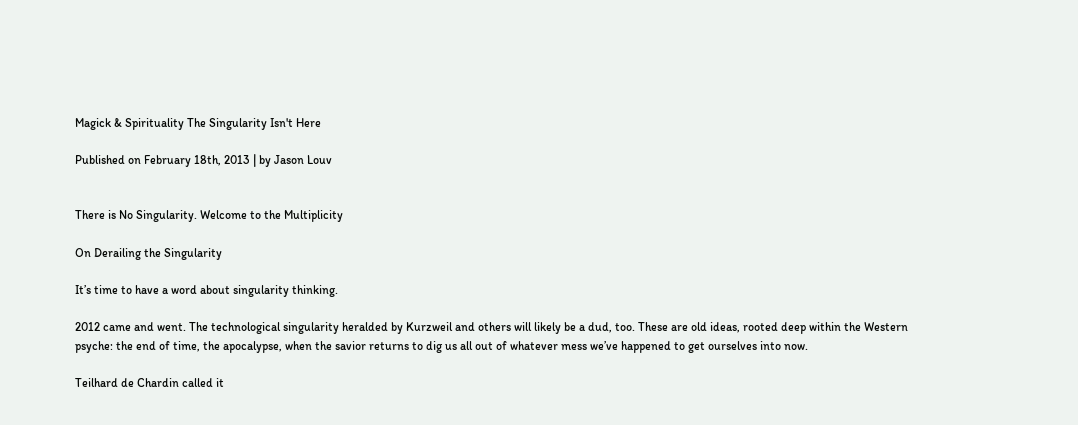Magick & Spirituality The Singularity Isn't Here

Published on February 18th, 2013 | by Jason Louv


There is No Singularity. Welcome to the Multiplicity

On Derailing the Singularity

It’s time to have a word about singularity thinking.

2012 came and went. The technological singularity heralded by Kurzweil and others will likely be a dud, too. These are old ideas, rooted deep within the Western psyche: the end of time, the apocalypse, when the savior returns to dig us all out of whatever mess we’ve happened to get ourselves into now.

Teilhard de Chardin called it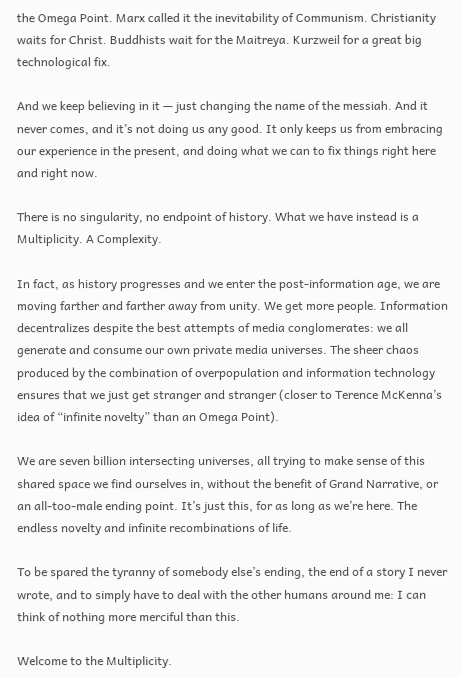the Omega Point. Marx called it the inevitability of Communism. Christianity waits for Christ. Buddhists wait for the Maitreya. Kurzweil for a great big technological fix.

And we keep believing in it — just changing the name of the messiah. And it never comes, and it’s not doing us any good. It only keeps us from embracing our experience in the present, and doing what we can to fix things right here and right now.

There is no singularity, no endpoint of history. What we have instead is a Multiplicity. A Complexity.

In fact, as history progresses and we enter the post-information age, we are moving farther and farther away from unity. We get more people. Information decentralizes despite the best attempts of media conglomerates: we all generate and consume our own private media universes. The sheer chaos produced by the combination of overpopulation and information technology ensures that we just get stranger and stranger (closer to Terence McKenna’s idea of “infinite novelty” than an Omega Point).

We are seven billion intersecting universes, all trying to make sense of this shared space we find ourselves in, without the benefit of Grand Narrative, or an all-too-male ending point. It’s just this, for as long as we’re here. The endless novelty and infinite recombinations of life.

To be spared the tyranny of somebody else’s ending, the end of a story I never wrote, and to simply have to deal with the other humans around me: I can think of nothing more merciful than this.

Welcome to the Multiplicity.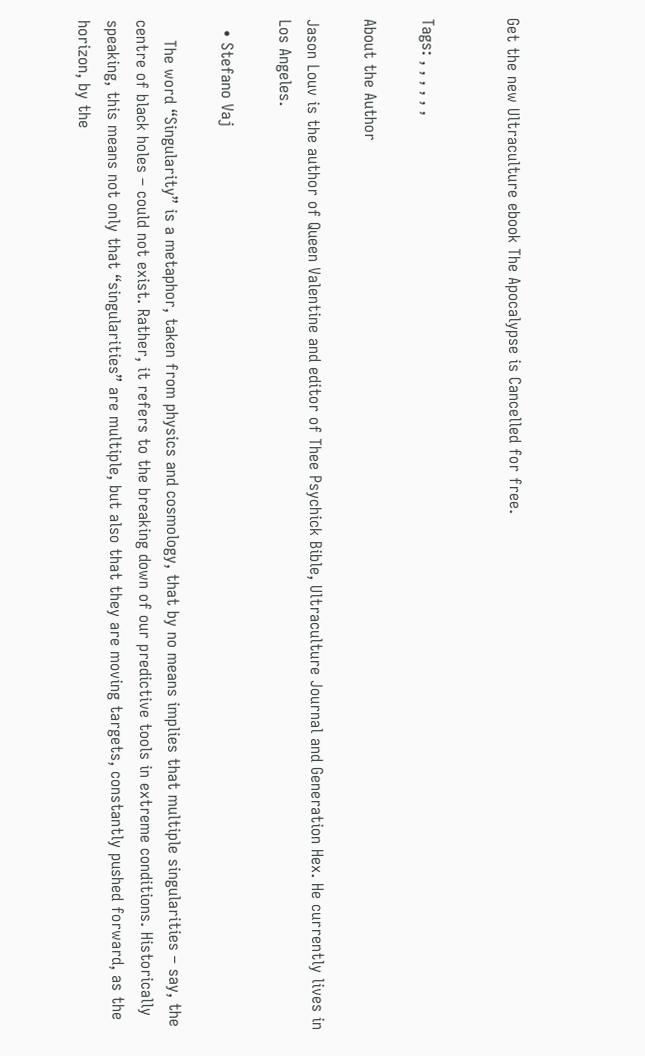Get the new Ultraculture ebook The Apocalypse is Cancelled for free.


Tags: , , , , , ,

About the Author

Jason Louv is the author of Queen Valentine and editor of Thee Psychick Bible, Ultraculture Journal and Generation Hex. He currently lives in Los Angeles.

  • Stefano Vaj

    The word “Singularity” is a metaphor, taken from physics and cosmology, that by no means implies that multiple singularities – say, the centre of black holes – could not exist. Rather, it refers to the breaking down of our predictive tools in extreme conditions. Historically speaking, this means not only that “singularities” are multiple, but also that they are moving targets, constantly pushed forward, as the horizon, by the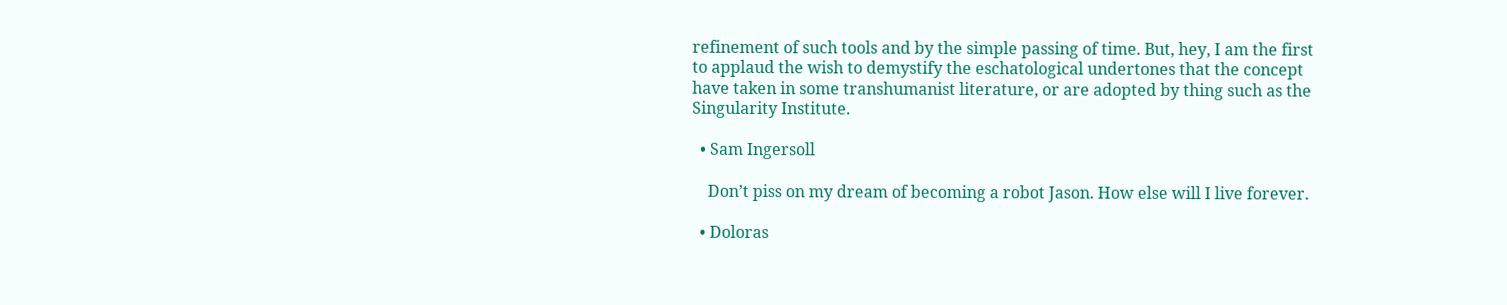refinement of such tools and by the simple passing of time. But, hey, I am the first to applaud the wish to demystify the eschatological undertones that the concept have taken in some transhumanist literature, or are adopted by thing such as the Singularity Institute.

  • Sam Ingersoll

    Don’t piss on my dream of becoming a robot Jason. How else will I live forever.

  • Doloras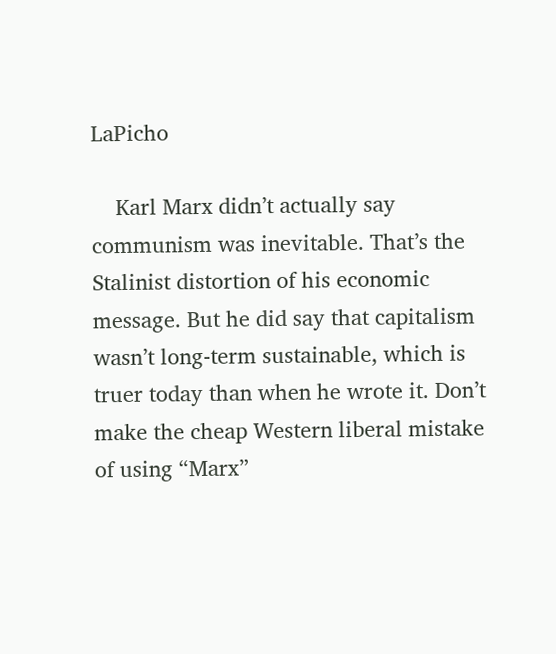LaPicho

    Karl Marx didn’t actually say communism was inevitable. That’s the Stalinist distortion of his economic message. But he did say that capitalism wasn’t long-term sustainable, which is truer today than when he wrote it. Don’t make the cheap Western liberal mistake of using “Marx”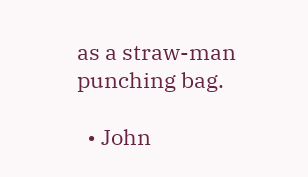as a straw-man punching bag.

  • John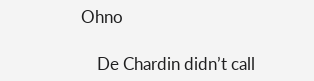Ohno

    De Chardin didn’t call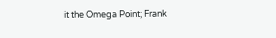it the Omega Point; Frank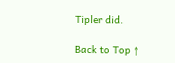Tipler did.

Back to Top ↑